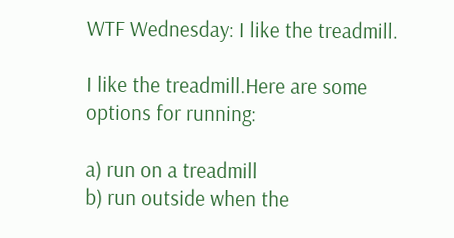WTF Wednesday: I like the treadmill.

I like the treadmill.Here are some options for running:

a) run on a treadmill
b) run outside when the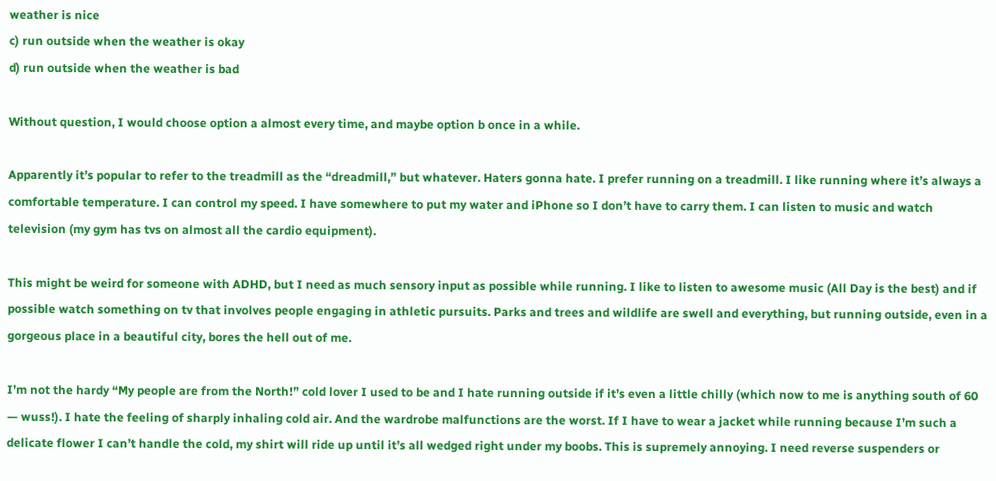weather is nice
c) run outside when the weather is okay
d) run outside when the weather is bad

Without question, I would choose option a almost every time, and maybe option b once in a while.

Apparently it’s popular to refer to the treadmill as the “dreadmill,” but whatever. Haters gonna hate. I prefer running on a treadmill. I like running where it’s always a comfortable temperature. I can control my speed. I have somewhere to put my water and iPhone so I don’t have to carry them. I can listen to music and watch television (my gym has tvs on almost all the cardio equipment).

This might be weird for someone with ADHD, but I need as much sensory input as possible while running. I like to listen to awesome music (All Day is the best) and if possible watch something on tv that involves people engaging in athletic pursuits. Parks and trees and wildlife are swell and everything, but running outside, even in a gorgeous place in a beautiful city, bores the hell out of me.

I’m not the hardy “My people are from the North!” cold lover I used to be and I hate running outside if it’s even a little chilly (which now to me is anything south of 60 — wuss!). I hate the feeling of sharply inhaling cold air. And the wardrobe malfunctions are the worst. If I have to wear a jacket while running because I’m such a delicate flower I can’t handle the cold, my shirt will ride up until it’s all wedged right under my boobs. This is supremely annoying. I need reverse suspenders or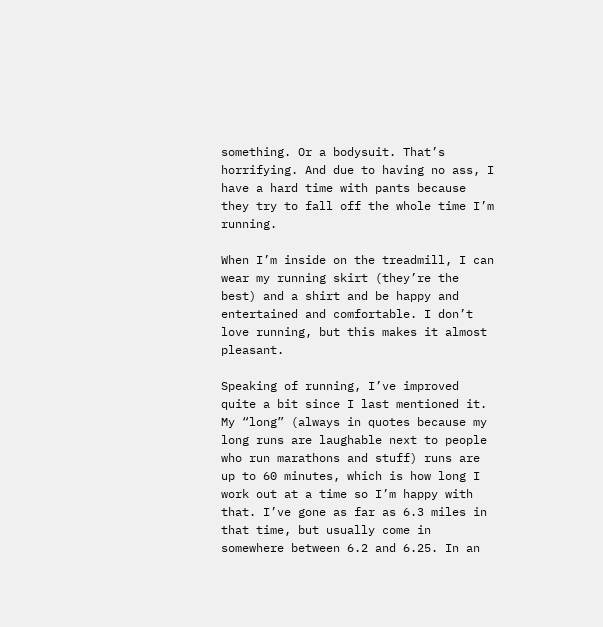something. Or a bodysuit. That’s horrifying. And due to having no ass, I have a hard time with pants because they try to fall off the whole time I’m running.

When I’m inside on the treadmill, I can wear my running skirt (they’re the best) and a shirt and be happy and entertained and comfortable. I don’t love running, but this makes it almost pleasant.

Speaking of running, I’ve improved quite a bit since I last mentioned it. My “long” (always in quotes because my long runs are laughable next to people who run marathons and stuff) runs are up to 60 minutes, which is how long I work out at a time so I’m happy with that. I’ve gone as far as 6.3 miles in that time, but usually come in somewhere between 6.2 and 6.25. In an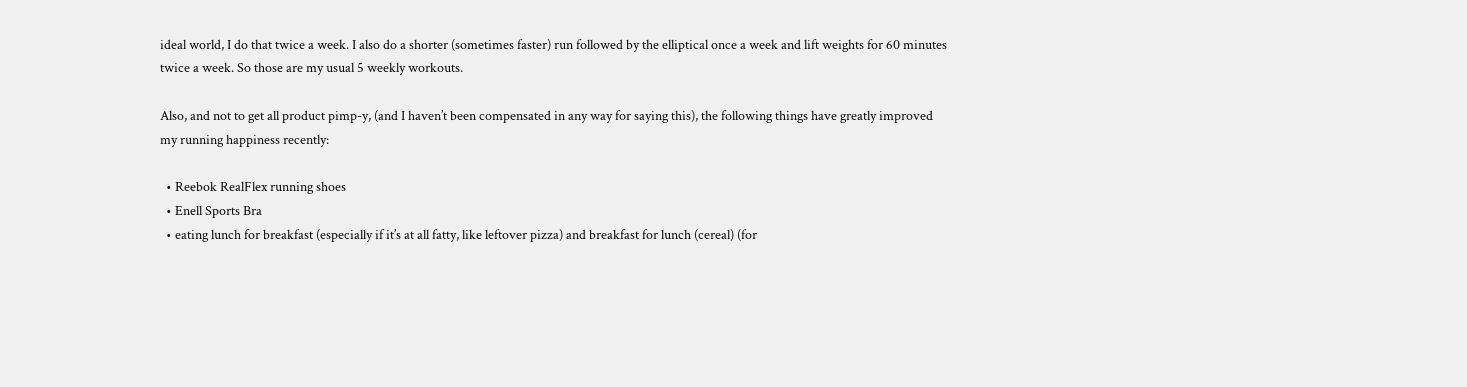ideal world, I do that twice a week. I also do a shorter (sometimes faster) run followed by the elliptical once a week and lift weights for 60 minutes twice a week. So those are my usual 5 weekly workouts.

Also, and not to get all product pimp-y, (and I haven’t been compensated in any way for saying this), the following things have greatly improved my running happiness recently:

  • Reebok RealFlex running shoes
  • Enell Sports Bra
  • eating lunch for breakfast (especially if it’s at all fatty, like leftover pizza) and breakfast for lunch (cereal) (for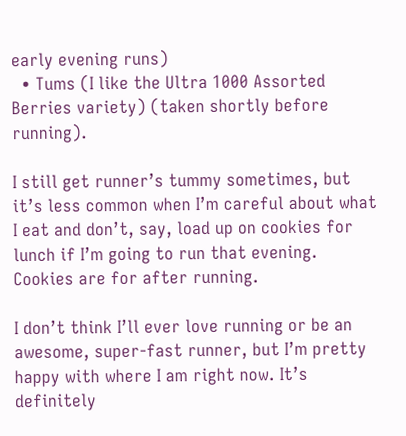early evening runs)
  • Tums (I like the Ultra 1000 Assorted Berries variety) (taken shortly before running).

I still get runner’s tummy sometimes, but it’s less common when I’m careful about what I eat and don’t, say, load up on cookies for lunch if I’m going to run that evening. Cookies are for after running.

I don’t think I’ll ever love running or be an awesome, super-fast runner, but I’m pretty happy with where I am right now. It’s definitely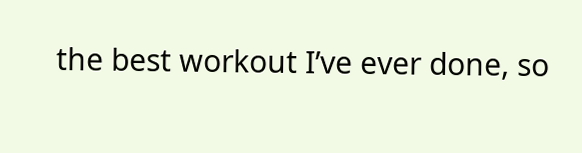the best workout I’ve ever done, so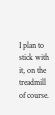I plan to stick with it, on the treadmill of course.